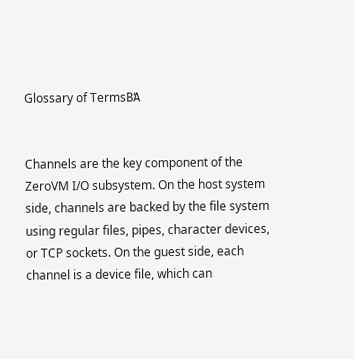Glossary of TermsΒΆ


Channels are the key component of the ZeroVM I/O subsystem. On the host system side, channels are backed by the file system using regular files, pipes, character devices, or TCP sockets. On the guest side, each channel is a device file, which can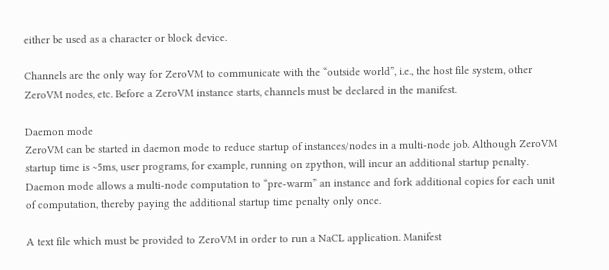either be used as a character or block device.

Channels are the only way for ZeroVM to communicate with the “outside world”, i.e., the host file system, other ZeroVM nodes, etc. Before a ZeroVM instance starts, channels must be declared in the manifest.

Daemon mode
ZeroVM can be started in daemon mode to reduce startup of instances/nodes in a multi-node job. Although ZeroVM startup time is ~5ms, user programs, for example, running on zpython, will incur an additional startup penalty. Daemon mode allows a multi-node computation to “pre-warm” an instance and fork additional copies for each unit of computation, thereby paying the additional startup time penalty only once.

A text file which must be provided to ZeroVM in order to run a NaCL application. Manifest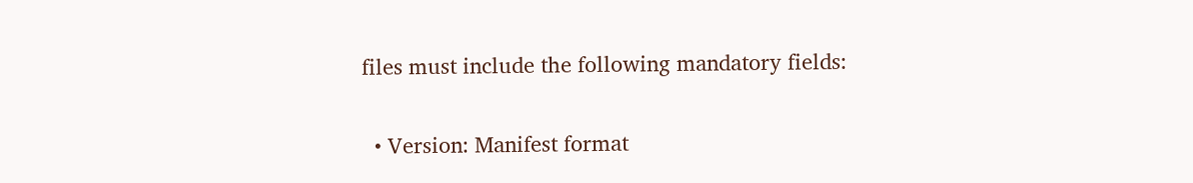files must include the following mandatory fields:

  • Version: Manifest format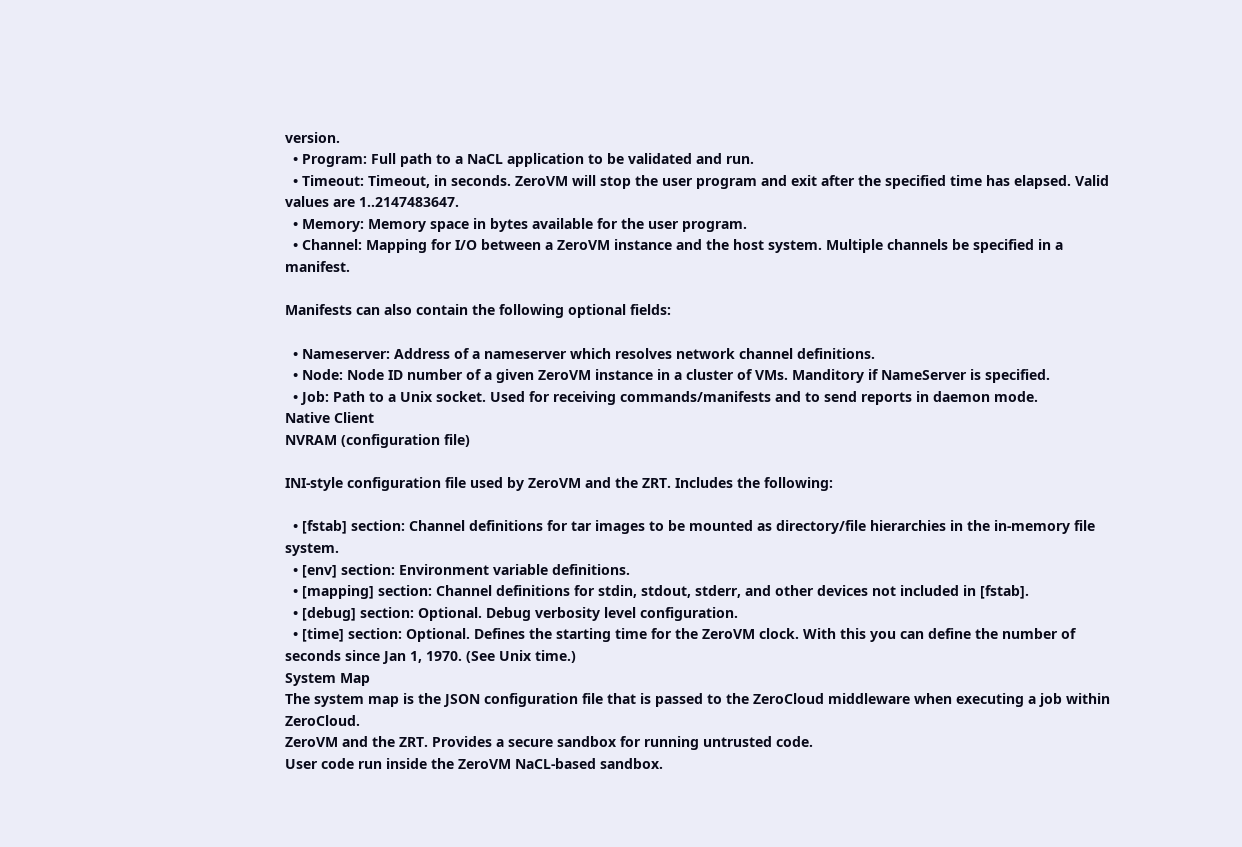version.
  • Program: Full path to a NaCL application to be validated and run.
  • Timeout: Timeout, in seconds. ZeroVM will stop the user program and exit after the specified time has elapsed. Valid values are 1..2147483647.
  • Memory: Memory space in bytes available for the user program.
  • Channel: Mapping for I/O between a ZeroVM instance and the host system. Multiple channels be specified in a manifest.

Manifests can also contain the following optional fields:

  • Nameserver: Address of a nameserver which resolves network channel definitions.
  • Node: Node ID number of a given ZeroVM instance in a cluster of VMs. Manditory if NameServer is specified.
  • Job: Path to a Unix socket. Used for receiving commands/manifests and to send reports in daemon mode.
Native Client
NVRAM (configuration file)

INI-style configuration file used by ZeroVM and the ZRT. Includes the following:

  • [fstab] section: Channel definitions for tar images to be mounted as directory/file hierarchies in the in-memory file system.
  • [env] section: Environment variable definitions.
  • [mapping] section: Channel definitions for stdin, stdout, stderr, and other devices not included in [fstab].
  • [debug] section: Optional. Debug verbosity level configuration.
  • [time] section: Optional. Defines the starting time for the ZeroVM clock. With this you can define the number of seconds since Jan 1, 1970. (See Unix time.)
System Map
The system map is the JSON configuration file that is passed to the ZeroCloud middleware when executing a job within ZeroCloud.
ZeroVM and the ZRT. Provides a secure sandbox for running untrusted code.
User code run inside the ZeroVM NaCL-based sandbox.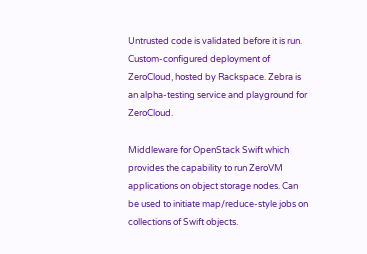Untrusted code is validated before it is run.
Custom-configured deployment of ZeroCloud, hosted by Rackspace. Zebra is an alpha-testing service and playground for ZeroCloud.

Middleware for OpenStack Swift which provides the capability to run ZeroVM applications on object storage nodes. Can be used to initiate map/reduce-style jobs on collections of Swift objects.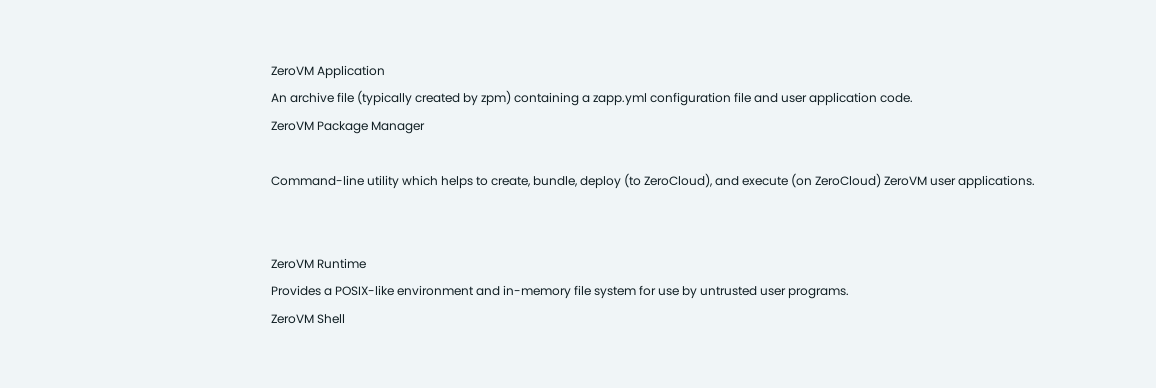ZeroVM Application
An archive file (typically created by zpm) containing a zapp.yml configuration file and user application code.
ZeroVM Package Manager

Command-line utility which helps to create, bundle, deploy (to ZeroCloud), and execute (on ZeroCloud) ZeroVM user applications.


ZeroVM Runtime
Provides a POSIX-like environment and in-memory file system for use by untrusted user programs.
ZeroVM Shell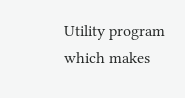Utility program which makes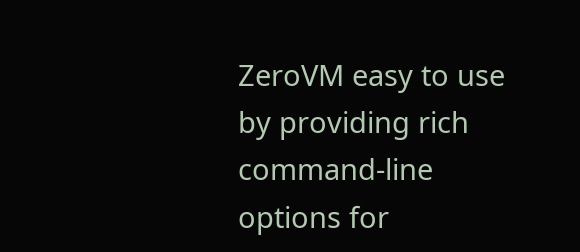ZeroVM easy to use by providing rich command-line options for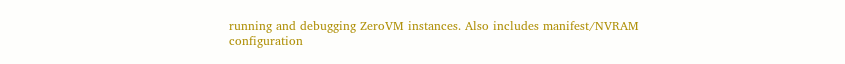running and debugging ZeroVM instances. Also includes manifest/NVRAM configuration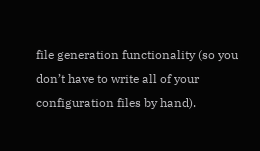file generation functionality (so you don’t have to write all of your configuration files by hand).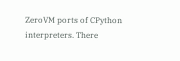ZeroVM ports of CPython interpreters. There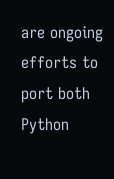are ongoing efforts to port both Python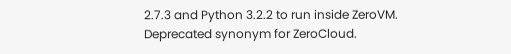2.7.3 and Python 3.2.2 to run inside ZeroVM.
Deprecated synonym for ZeroCloud.